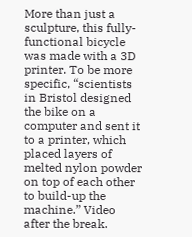More than just a sculpture, this fully-functional bicycle was made with a 3D printer. To be more specific, “scientists in Bristol designed the bike on a computer and sent it to a printer, which placed layers of melted nylon powder on top of each other to build-up the machine.” Video after the break.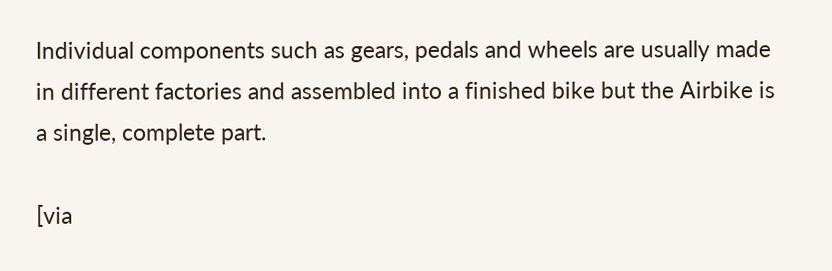Individual components such as gears, pedals and wheels are usually made in different factories and assembled into a finished bike but the Airbike is a single, complete part.

[via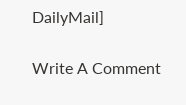DailyMail]

Write A Comment